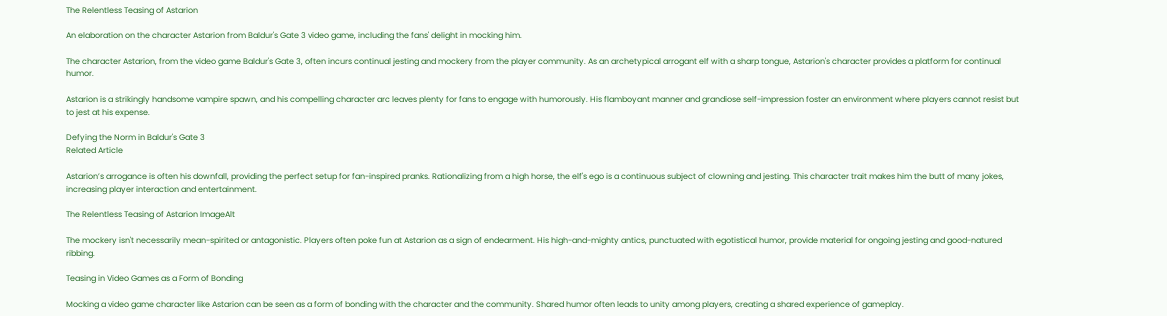The Relentless Teasing of Astarion

An elaboration on the character Astarion from Baldur's Gate 3 video game, including the fans' delight in mocking him.

The character Astarion, from the video game Baldur's Gate 3, often incurs continual jesting and mockery from the player community. As an archetypical arrogant elf with a sharp tongue, Astarion's character provides a platform for continual humor.

Astarion is a strikingly handsome vampire spawn, and his compelling character arc leaves plenty for fans to engage with humorously. His flamboyant manner and grandiose self-impression foster an environment where players cannot resist but to jest at his expense.

Defying the Norm in Baldur's Gate 3
Related Article

Astarion’s arrogance is often his downfall, providing the perfect setup for fan-inspired pranks. Rationalizing from a high horse, the elf's ego is a continuous subject of clowning and jesting. This character trait makes him the butt of many jokes, increasing player interaction and entertainment.

The Relentless Teasing of Astarion ImageAlt

The mockery isn't necessarily mean-spirited or antagonistic. Players often poke fun at Astarion as a sign of endearment. His high-and-mighty antics, punctuated with egotistical humor, provide material for ongoing jesting and good-natured ribbing.

Teasing in Video Games as a Form of Bonding

Mocking a video game character like Astarion can be seen as a form of bonding with the character and the community. Shared humor often leads to unity among players, creating a shared experience of gameplay.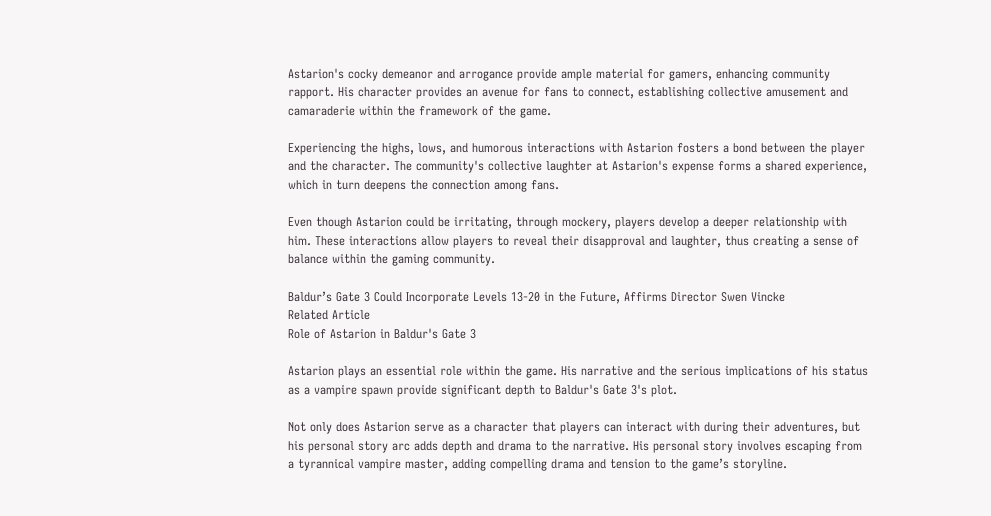Astarion's cocky demeanor and arrogance provide ample material for gamers, enhancing community rapport. His character provides an avenue for fans to connect, establishing collective amusement and camaraderie within the framework of the game.

Experiencing the highs, lows, and humorous interactions with Astarion fosters a bond between the player and the character. The community's collective laughter at Astarion's expense forms a shared experience, which in turn deepens the connection among fans.

Even though Astarion could be irritating, through mockery, players develop a deeper relationship with him. These interactions allow players to reveal their disapproval and laughter, thus creating a sense of balance within the gaming community.

Baldur’s Gate 3 Could Incorporate Levels 13-20 in the Future, Affirms Director Swen Vincke
Related Article
Role of Astarion in Baldur's Gate 3

Astarion plays an essential role within the game. His narrative and the serious implications of his status as a vampire spawn provide significant depth to Baldur's Gate 3's plot.

Not only does Astarion serve as a character that players can interact with during their adventures, but his personal story arc adds depth and drama to the narrative. His personal story involves escaping from a tyrannical vampire master, adding compelling drama and tension to the game’s storyline.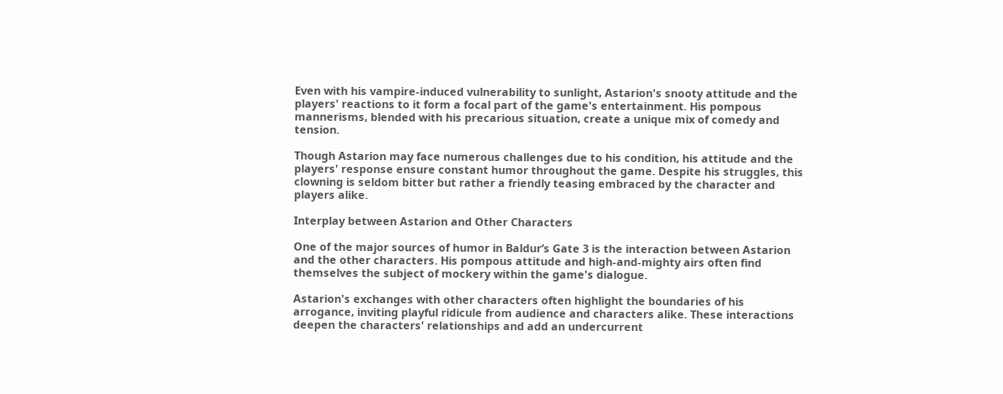Even with his vampire-induced vulnerability to sunlight, Astarion's snooty attitude and the players' reactions to it form a focal part of the game's entertainment. His pompous mannerisms, blended with his precarious situation, create a unique mix of comedy and tension.

Though Astarion may face numerous challenges due to his condition, his attitude and the players' response ensure constant humor throughout the game. Despite his struggles, this clowning is seldom bitter but rather a friendly teasing embraced by the character and players alike.

Interplay between Astarion and Other Characters

One of the major sources of humor in Baldur’s Gate 3 is the interaction between Astarion and the other characters. His pompous attitude and high-and-mighty airs often find themselves the subject of mockery within the game's dialogue.

Astarion's exchanges with other characters often highlight the boundaries of his arrogance, inviting playful ridicule from audience and characters alike. These interactions deepen the characters' relationships and add an undercurrent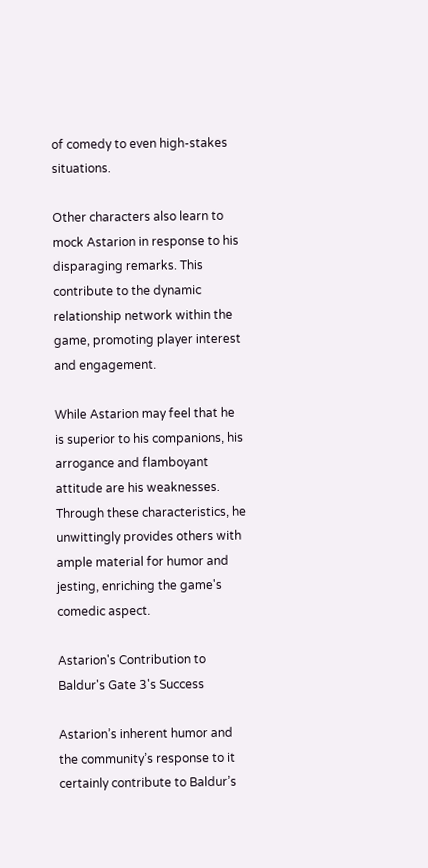of comedy to even high-stakes situations.

Other characters also learn to mock Astarion in response to his disparaging remarks. This contribute to the dynamic relationship network within the game, promoting player interest and engagement.

While Astarion may feel that he is superior to his companions, his arrogance and flamboyant attitude are his weaknesses. Through these characteristics, he unwittingly provides others with ample material for humor and jesting, enriching the game's comedic aspect.

Astarion's Contribution to Baldur's Gate 3's Success

Astarion’s inherent humor and the community’s response to it certainly contribute to Baldur’s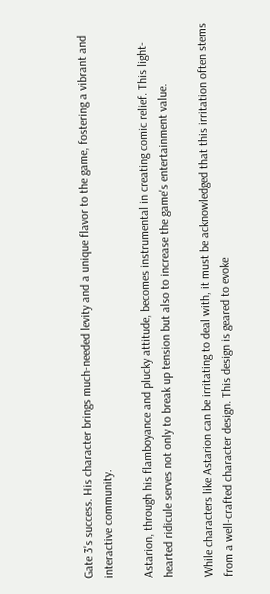Gate 3's success. His character brings much-needed levity and a unique flavor to the game, fostering a vibrant and interactive community.

Astarion, through his flamboyance and plucky attitude, becomes instrumental in creating comic relief. This light-hearted ridicule serves not only to break up tension but also to increase the game's entertainment value.

While characters like Astarion can be irritating to deal with, it must be acknowledged that this irritation often stems from a well-crafted character design. This design is geared to evoke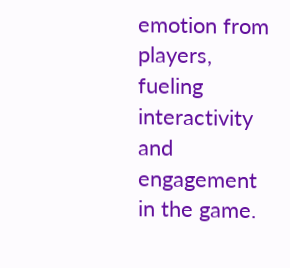emotion from players, fueling interactivity and engagement in the game.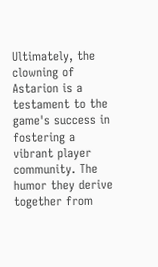Ultimately, the clowning of Astarion is a testament to the game's success in fostering a vibrant player community. The humor they derive together from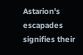Astarion's escapades signifies their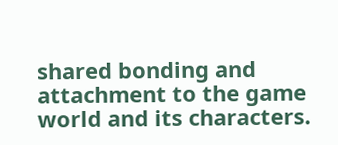shared bonding and attachment to the game world and its characters.